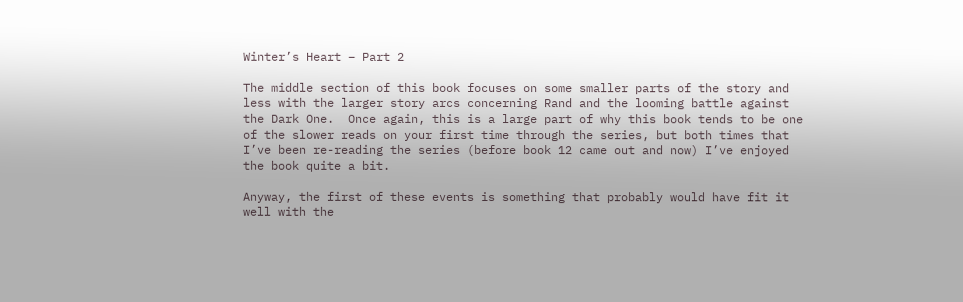Winter’s Heart – Part 2

The middle section of this book focuses on some smaller parts of the story and less with the larger story arcs concerning Rand and the looming battle against the Dark One.  Once again, this is a large part of why this book tends to be one of the slower reads on your first time through the series, but both times that I’ve been re-reading the series (before book 12 came out and now) I’ve enjoyed the book quite a bit.

Anyway, the first of these events is something that probably would have fit it well with the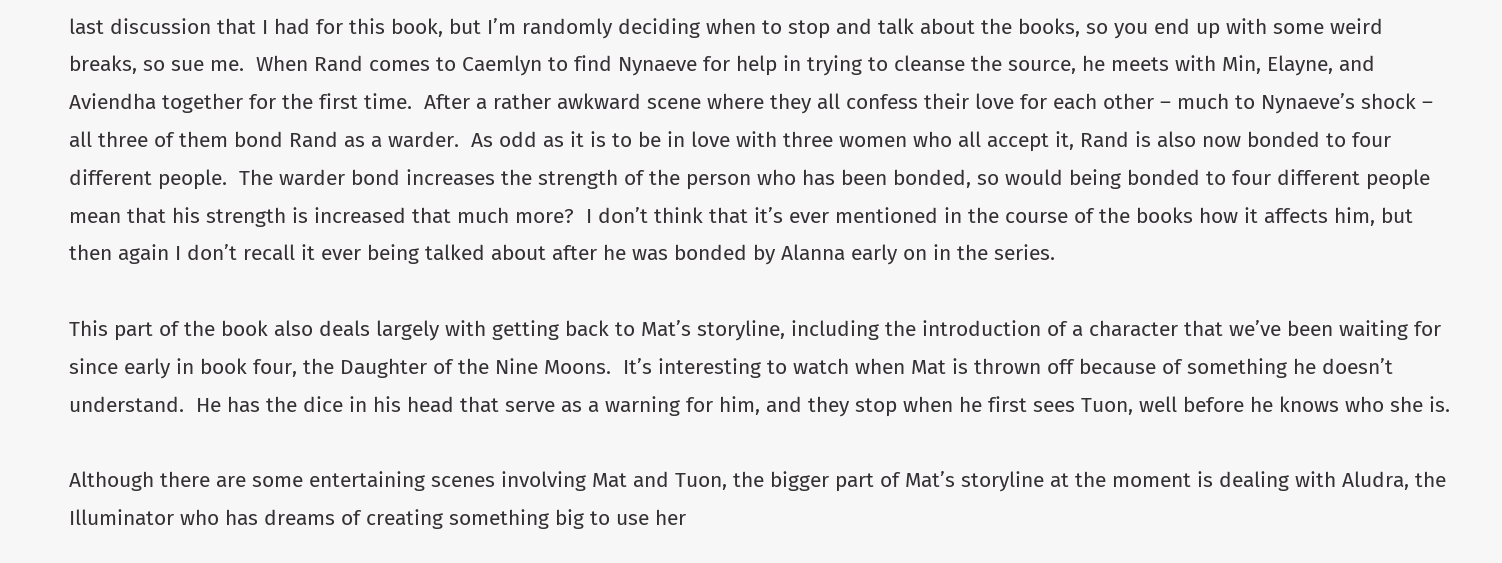last discussion that I had for this book, but I’m randomly deciding when to stop and talk about the books, so you end up with some weird breaks, so sue me.  When Rand comes to Caemlyn to find Nynaeve for help in trying to cleanse the source, he meets with Min, Elayne, and Aviendha together for the first time.  After a rather awkward scene where they all confess their love for each other – much to Nynaeve’s shock – all three of them bond Rand as a warder.  As odd as it is to be in love with three women who all accept it, Rand is also now bonded to four different people.  The warder bond increases the strength of the person who has been bonded, so would being bonded to four different people mean that his strength is increased that much more?  I don’t think that it’s ever mentioned in the course of the books how it affects him, but then again I don’t recall it ever being talked about after he was bonded by Alanna early on in the series.

This part of the book also deals largely with getting back to Mat’s storyline, including the introduction of a character that we’ve been waiting for since early in book four, the Daughter of the Nine Moons.  It’s interesting to watch when Mat is thrown off because of something he doesn’t understand.  He has the dice in his head that serve as a warning for him, and they stop when he first sees Tuon, well before he knows who she is.

Although there are some entertaining scenes involving Mat and Tuon, the bigger part of Mat’s storyline at the moment is dealing with Aludra, the Illuminator who has dreams of creating something big to use her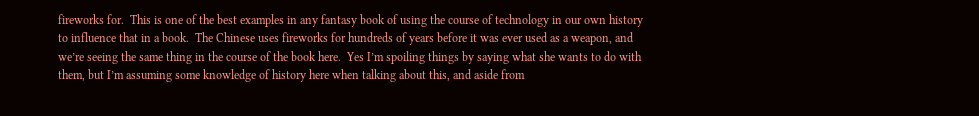fireworks for.  This is one of the best examples in any fantasy book of using the course of technology in our own history to influence that in a book.  The Chinese uses fireworks for hundreds of years before it was ever used as a weapon, and we’re seeing the same thing in the course of the book here.  Yes I’m spoiling things by saying what she wants to do with them, but I’m assuming some knowledge of history here when talking about this, and aside from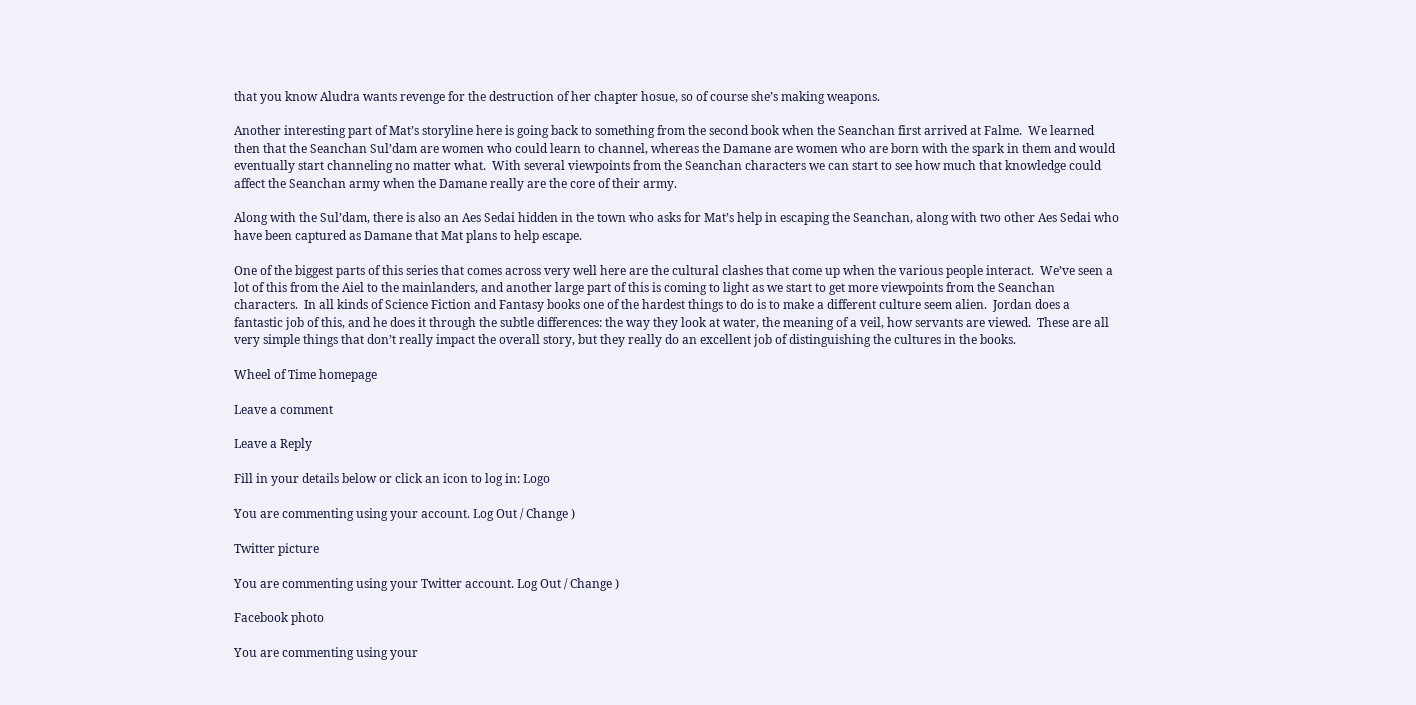that you know Aludra wants revenge for the destruction of her chapter hosue, so of course she’s making weapons.

Another interesting part of Mat’s storyline here is going back to something from the second book when the Seanchan first arrived at Falme.  We learned then that the Seanchan Sul’dam are women who could learn to channel, whereas the Damane are women who are born with the spark in them and would eventually start channeling no matter what.  With several viewpoints from the Seanchan characters we can start to see how much that knowledge could affect the Seanchan army when the Damane really are the core of their army.

Along with the Sul’dam, there is also an Aes Sedai hidden in the town who asks for Mat’s help in escaping the Seanchan, along with two other Aes Sedai who have been captured as Damane that Mat plans to help escape.

One of the biggest parts of this series that comes across very well here are the cultural clashes that come up when the various people interact.  We’ve seen a lot of this from the Aiel to the mainlanders, and another large part of this is coming to light as we start to get more viewpoints from the Seanchan characters.  In all kinds of Science Fiction and Fantasy books one of the hardest things to do is to make a different culture seem alien.  Jordan does a fantastic job of this, and he does it through the subtle differences: the way they look at water, the meaning of a veil, how servants are viewed.  These are all very simple things that don’t really impact the overall story, but they really do an excellent job of distinguishing the cultures in the books.

Wheel of Time homepage

Leave a comment

Leave a Reply

Fill in your details below or click an icon to log in: Logo

You are commenting using your account. Log Out / Change )

Twitter picture

You are commenting using your Twitter account. Log Out / Change )

Facebook photo

You are commenting using your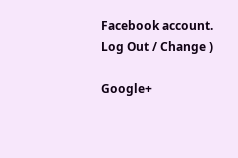Facebook account. Log Out / Change )

Google+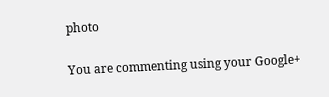photo

You are commenting using your Google+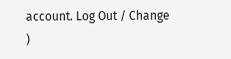account. Log Out / Change )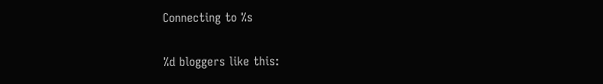Connecting to %s

%d bloggers like this: